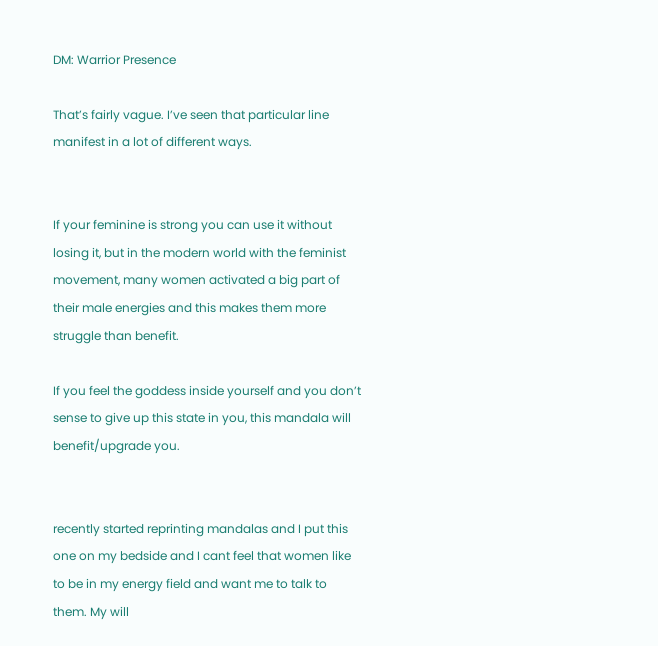DM: Warrior Presence

That’s fairly vague. I’ve seen that particular line manifest in a lot of different ways.


If your feminine is strong you can use it without losing it, but in the modern world with the feminist movement, many women activated a big part of their male energies and this makes them more struggle than benefit.

If you feel the goddess inside yourself and you don’t sense to give up this state in you, this mandala will benefit/upgrade you.


recently started reprinting mandalas and I put this one on my bedside and I cant feel that women like to be in my energy field and want me to talk to them. My will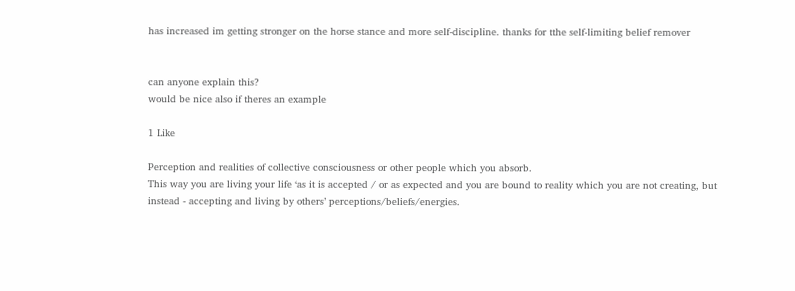has increased im getting stronger on the horse stance and more self-discipline. thanks for tthe self-limiting belief remover


can anyone explain this?
would be nice also if theres an example

1 Like

Perception and realities of collective consciousness or other people which you absorb.
This way you are living your life ‘as it is accepted / or as expected and you are bound to reality which you are not creating, but instead - accepting and living by others’ perceptions/beliefs/energies.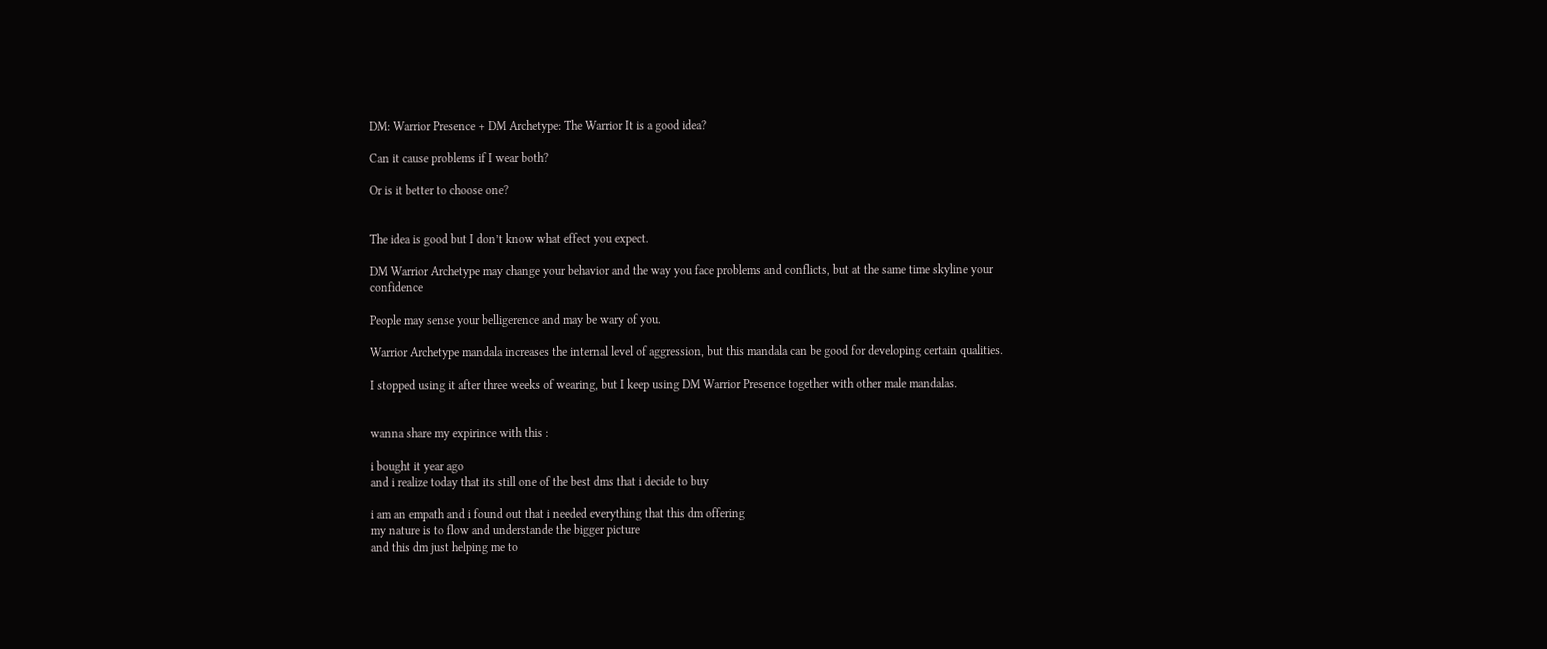DM: Warrior Presence + DM Archetype: The Warrior It is a good idea?

Can it cause problems if I wear both?

Or is it better to choose one?


The idea is good but I don’t know what effect you expect.

DM Warrior Archetype may change your behavior and the way you face problems and conflicts, but at the same time skyline your confidence

People may sense your belligerence and may be wary of you.

Warrior Archetype mandala increases the internal level of aggression, but this mandala can be good for developing certain qualities.

I stopped using it after three weeks of wearing, but I keep using DM Warrior Presence together with other male mandalas.


wanna share my expirince with this :

i bought it year ago
and i realize today that its still one of the best dms that i decide to buy

i am an empath and i found out that i needed everything that this dm offering
my nature is to flow and understande the bigger picture
and this dm just helping me to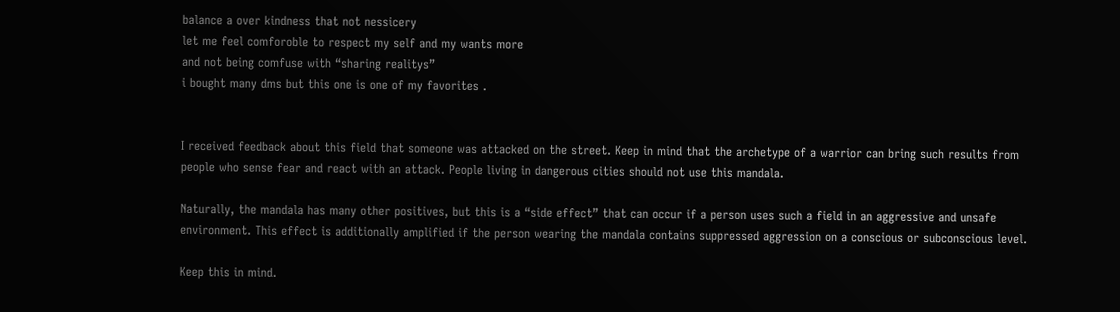balance a over kindness that not nessicery
let me feel comforoble to respect my self and my wants more
and not being comfuse with “sharing realitys”
i bought many dms but this one is one of my favorites .


I received feedback about this field that someone was attacked on the street. Keep in mind that the archetype of a warrior can bring such results from people who sense fear and react with an attack. People living in dangerous cities should not use this mandala.

Naturally, the mandala has many other positives, but this is a “side effect” that can occur if a person uses such a field in an aggressive and unsafe environment. This effect is additionally amplified if the person wearing the mandala contains suppressed aggression on a conscious or subconscious level.

Keep this in mind.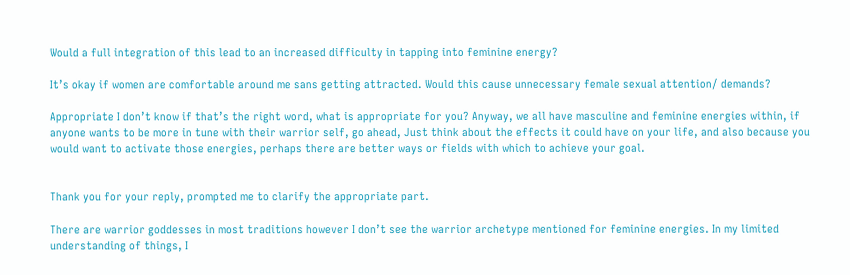Would a full integration of this lead to an increased difficulty in tapping into feminine energy?

It’s okay if women are comfortable around me sans getting attracted. Would this cause unnecessary female sexual attention/ demands?

Appropriate I don’t know if that’s the right word, what is appropriate for you? Anyway, we all have masculine and feminine energies within, if anyone wants to be more in tune with their warrior self, go ahead, Just think about the effects it could have on your life, and also because you would want to activate those energies, perhaps there are better ways or fields with which to achieve your goal.


Thank you for your reply, prompted me to clarify the appropriate part.

There are warrior goddesses in most traditions however I don’t see the warrior archetype mentioned for feminine energies. In my limited understanding of things, I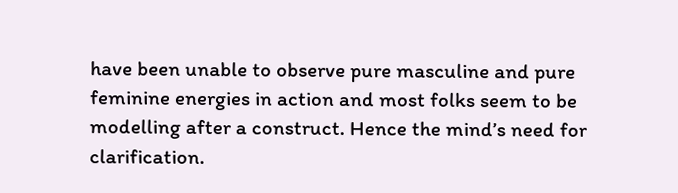have been unable to observe pure masculine and pure feminine energies in action and most folks seem to be modelling after a construct. Hence the mind’s need for clarification.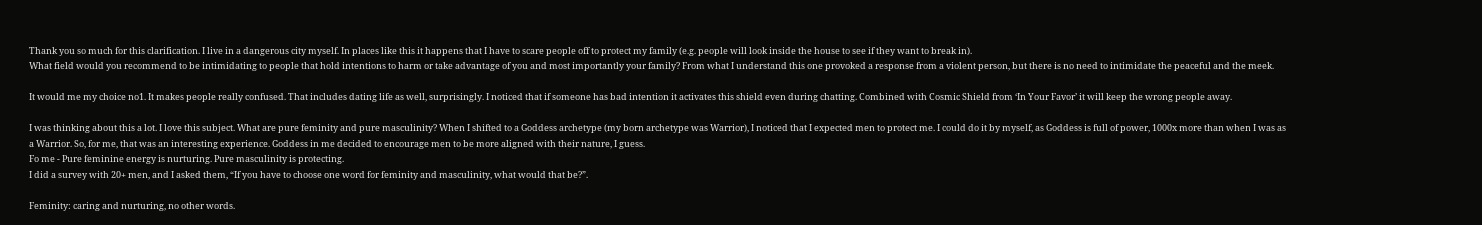Thank you so much for this clarification. I live in a dangerous city myself. In places like this it happens that I have to scare people off to protect my family (e.g. people will look inside the house to see if they want to break in).
What field would you recommend to be intimidating to people that hold intentions to harm or take advantage of you and most importantly your family? From what I understand this one provoked a response from a violent person, but there is no need to intimidate the peaceful and the meek.

It would me my choice no1. It makes people really confused. That includes dating life as well, surprisingly. I noticed that if someone has bad intention it activates this shield even during chatting. Combined with Cosmic Shield from ‘In Your Favor’ it will keep the wrong people away.

I was thinking about this a lot. I love this subject. What are pure feminity and pure masculinity? When I shifted to a Goddess archetype (my born archetype was Warrior), I noticed that I expected men to protect me. I could do it by myself, as Goddess is full of power, 1000x more than when I was as a Warrior. So, for me, that was an interesting experience. Goddess in me decided to encourage men to be more aligned with their nature, I guess.
Fo me - Pure feminine energy is nurturing. Pure masculinity is protecting.
I did a survey with 20+ men, and I asked them, “If you have to choose one word for feminity and masculinity, what would that be?”.

Feminity: caring and nurturing, no other words.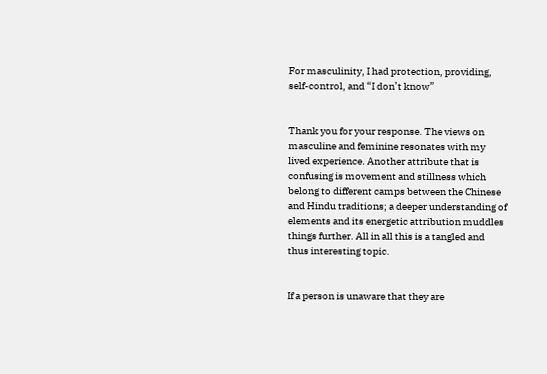For masculinity, I had protection, providing, self-control, and “I don’t know”


Thank you for your response. The views on masculine and feminine resonates with my lived experience. Another attribute that is confusing is movement and stillness which belong to different camps between the Chinese and Hindu traditions; a deeper understanding of elements and its energetic attribution muddles things further. All in all this is a tangled and thus interesting topic.


If a person is unaware that they are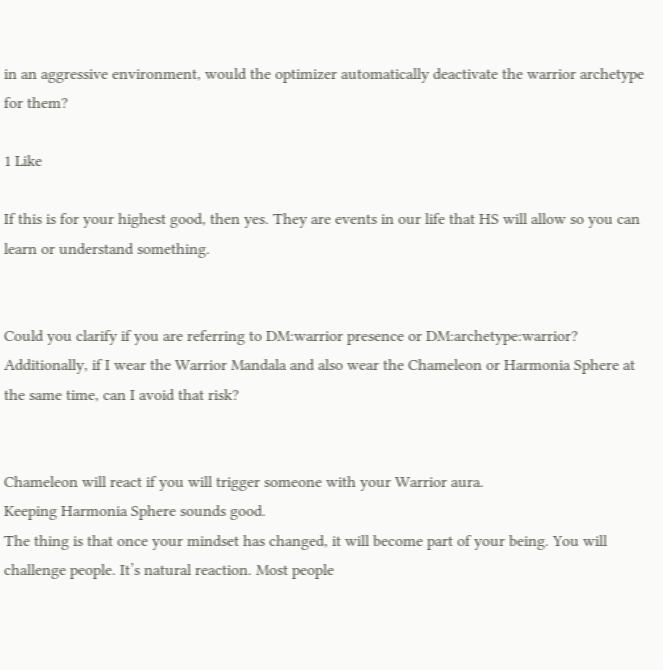in an aggressive environment, would the optimizer automatically deactivate the warrior archetype for them?

1 Like

If this is for your highest good, then yes. They are events in our life that HS will allow so you can learn or understand something.


Could you clarify if you are referring to DM:warrior presence or DM:archetype:warrior? Additionally, if I wear the Warrior Mandala and also wear the Chameleon or Harmonia Sphere at the same time, can I avoid that risk?


Chameleon will react if you will trigger someone with your Warrior aura.
Keeping Harmonia Sphere sounds good.
The thing is that once your mindset has changed, it will become part of your being. You will challenge people. It’s natural reaction. Most people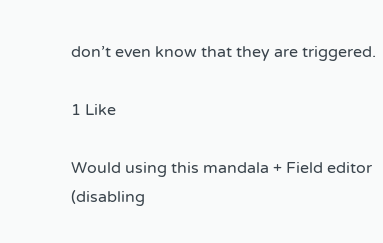don’t even know that they are triggered.

1 Like

Would using this mandala + Field editor (disabling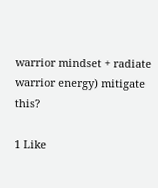warrior mindset + radiate warrior energy) mitigate this?

1 Like